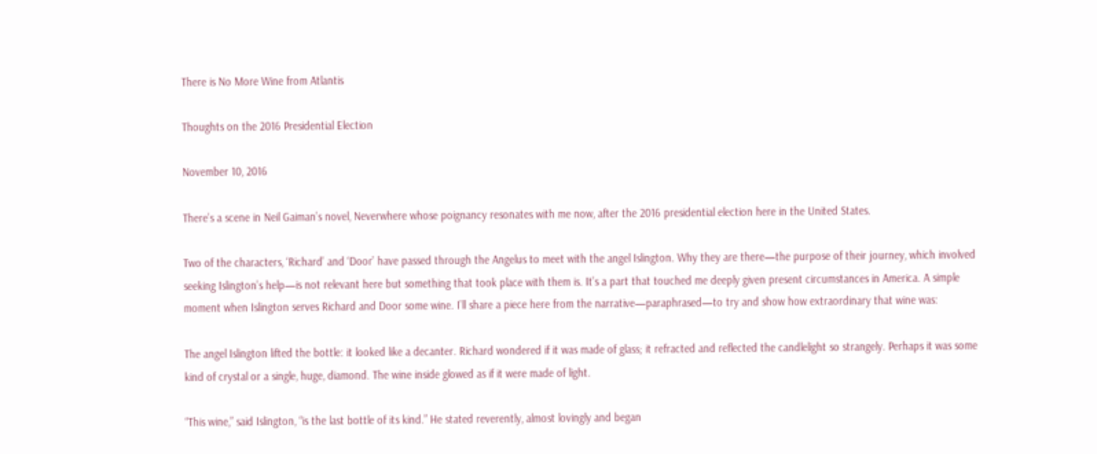There is No More Wine from Atlantis

Thoughts on the 2016 Presidential Election

November 10, 2016

There’s a scene in Neil Gaiman’s novel, Neverwhere whose poignancy resonates with me now, after the 2016 presidential election here in the United States.

Two of the characters, ‘Richard’ and ‘Door’ have passed through the Angelus to meet with the angel Islington. Why they are there—the purpose of their journey, which involved seeking Islington’s help—is not relevant here but something that took place with them is. It’s a part that touched me deeply given present circumstances in America. A simple moment when Islington serves Richard and Door some wine. I’ll share a piece here from the narrative—paraphrased—to try and show how extraordinary that wine was:

The angel Islington lifted the bottle: it looked like a decanter. Richard wondered if it was made of glass; it refracted and reflected the candlelight so strangely. Perhaps it was some kind of crystal or a single, huge, diamond. The wine inside glowed as if it were made of light.

“This wine,” said Islington, “is the last bottle of its kind.” He stated reverently, almost lovingly and began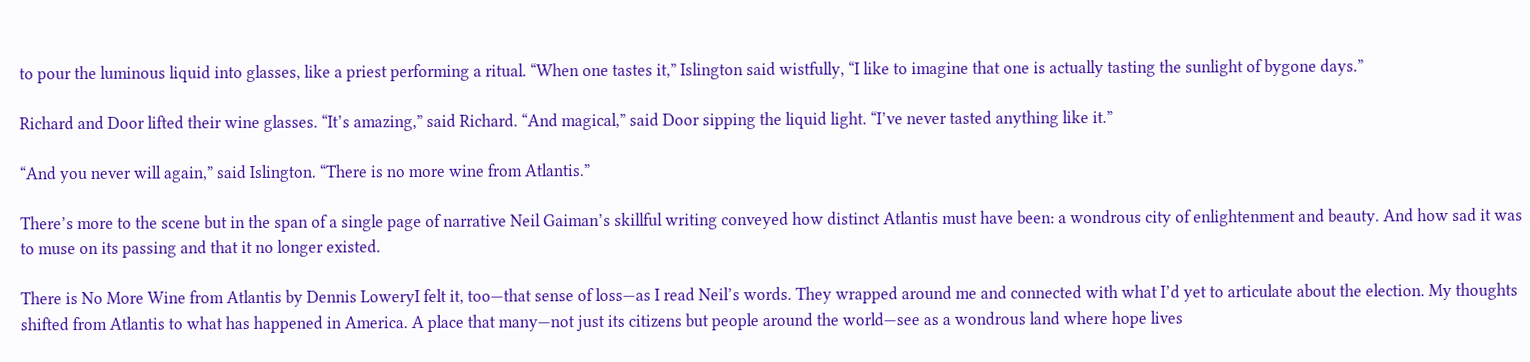to pour the luminous liquid into glasses, like a priest performing a ritual. “When one tastes it,” Islington said wistfully, “I like to imagine that one is actually tasting the sunlight of bygone days.”

Richard and Door lifted their wine glasses. “It’s amazing,” said Richard. “And magical,” said Door sipping the liquid light. “I’ve never tasted anything like it.”

“And you never will again,” said Islington. “There is no more wine from Atlantis.”

There’s more to the scene but in the span of a single page of narrative Neil Gaiman’s skillful writing conveyed how distinct Atlantis must have been: a wondrous city of enlightenment and beauty. And how sad it was to muse on its passing and that it no longer existed.

There is No More Wine from Atlantis by Dennis LoweryI felt it, too—that sense of loss—as I read Neil’s words. They wrapped around me and connected with what I’d yet to articulate about the election. My thoughts shifted from Atlantis to what has happened in America. A place that many—not just its citizens but people around the world—see as a wondrous land where hope lives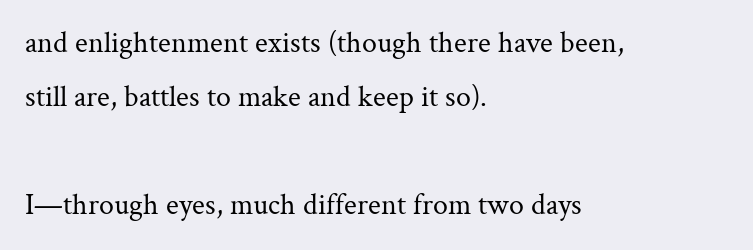and enlightenment exists (though there have been, still are, battles to make and keep it so).

I—through eyes, much different from two days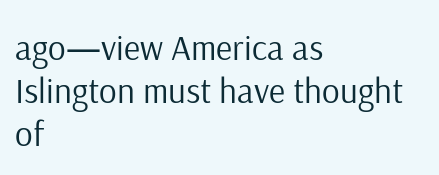ago—view America as Islington must have thought of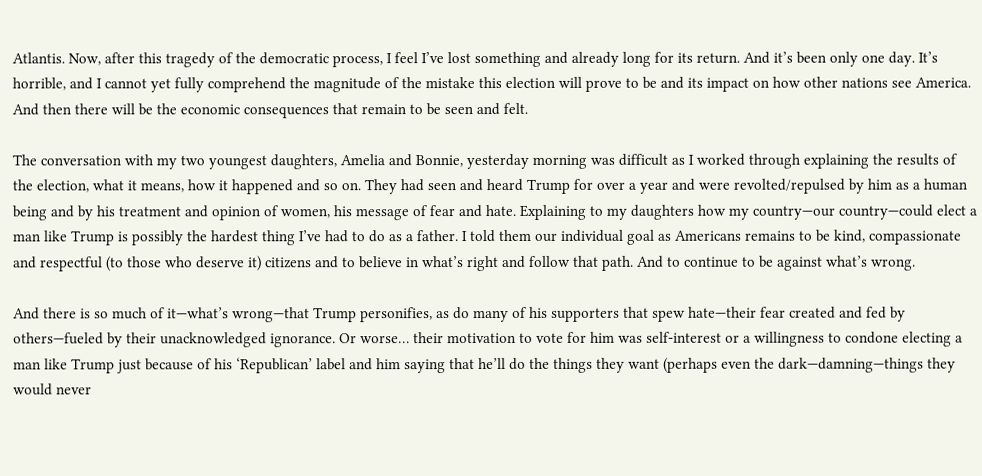Atlantis. Now, after this tragedy of the democratic process, I feel I’ve lost something and already long for its return. And it’s been only one day. It’s horrible, and I cannot yet fully comprehend the magnitude of the mistake this election will prove to be and its impact on how other nations see America. And then there will be the economic consequences that remain to be seen and felt.

The conversation with my two youngest daughters, Amelia and Bonnie, yesterday morning was difficult as I worked through explaining the results of the election, what it means, how it happened and so on. They had seen and heard Trump for over a year and were revolted/repulsed by him as a human being and by his treatment and opinion of women, his message of fear and hate. Explaining to my daughters how my country—our country—could elect a man like Trump is possibly the hardest thing I’ve had to do as a father. I told them our individual goal as Americans remains to be kind, compassionate and respectful (to those who deserve it) citizens and to believe in what’s right and follow that path. And to continue to be against what’s wrong.

And there is so much of it—what’s wrong—that Trump personifies, as do many of his supporters that spew hate—their fear created and fed by others—fueled by their unacknowledged ignorance. Or worse… their motivation to vote for him was self-interest or a willingness to condone electing a man like Trump just because of his ‘Republican’ label and him saying that he’ll do the things they want (perhaps even the dark—damning—things they would never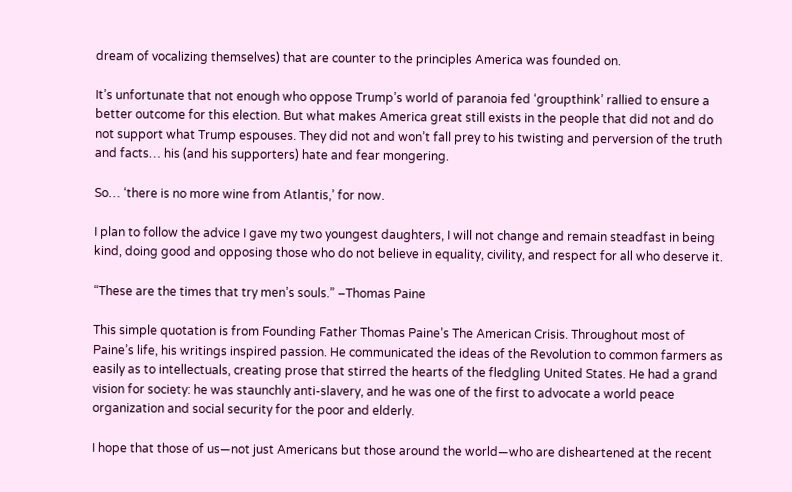dream of vocalizing themselves) that are counter to the principles America was founded on.

It’s unfortunate that not enough who oppose Trump’s world of paranoia fed ‘groupthink’ rallied to ensure a better outcome for this election. But what makes America great still exists in the people that did not and do not support what Trump espouses. They did not and won’t fall prey to his twisting and perversion of the truth and facts… his (and his supporters) hate and fear mongering.

So… ‘there is no more wine from Atlantis,’ for now.

I plan to follow the advice I gave my two youngest daughters, I will not change and remain steadfast in being kind, doing good and opposing those who do not believe in equality, civility, and respect for all who deserve it.

“These are the times that try men’s souls.” –Thomas Paine

This simple quotation is from Founding Father Thomas Paine’s The American Crisis. Throughout most of Paine’s life, his writings inspired passion. He communicated the ideas of the Revolution to common farmers as easily as to intellectuals, creating prose that stirred the hearts of the fledgling United States. He had a grand vision for society: he was staunchly anti-slavery, and he was one of the first to advocate a world peace organization and social security for the poor and elderly.

I hope that those of us—not just Americans but those around the world—who are disheartened at the recent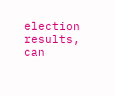election results, can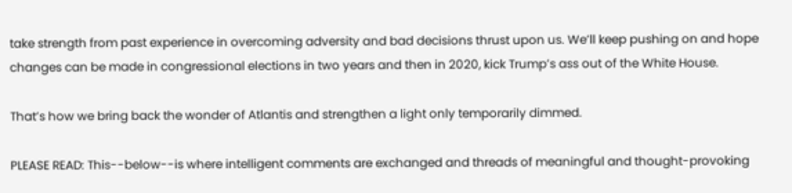take strength from past experience in overcoming adversity and bad decisions thrust upon us. We’ll keep pushing on and hope changes can be made in congressional elections in two years and then in 2020, kick Trump’s ass out of the White House.

That’s how we bring back the wonder of Atlantis and strengthen a light only temporarily dimmed.

PLEASE READ: This--below--is where intelligent comments are exchanged and threads of meaningful and thought-provoking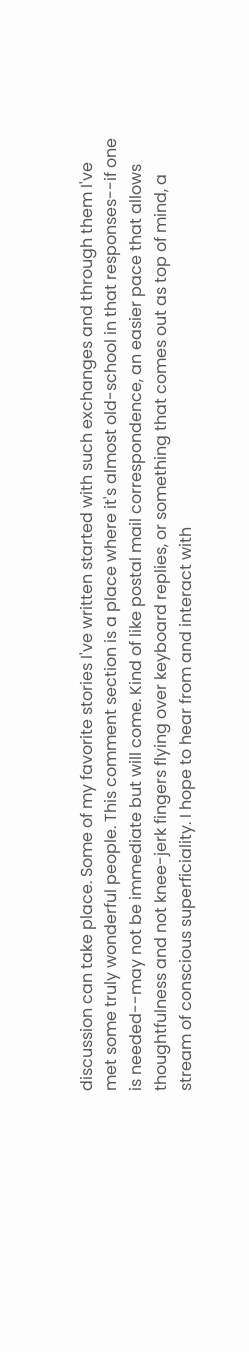discussion can take place. Some of my favorite stories I've written started with such exchanges and through them I've met some truly wonderful people. This comment section is a place where it's almost old-school in that responses--if one is needed--may not be immediate but will come. Kind of like postal mail correspondence, an easier pace that allows thoughtfulness and not knee-jerk fingers flying over keyboard replies, or something that comes out as top of mind, a stream of conscious superficiality. I hope to hear from and interact with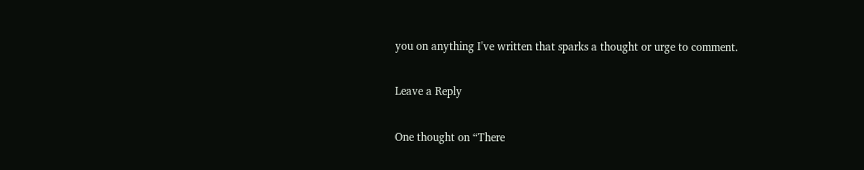you on anything I've written that sparks a thought or urge to comment.

Leave a Reply

One thought on “There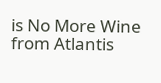is No More Wine from Atlantis